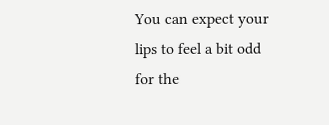You can expect your lips to feel a bit odd for the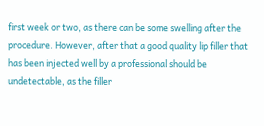first week or two, as there can be some swelling after the procedure. However, after that a good quality lip filler that has been injected well by a professional should be undetectable, as the filler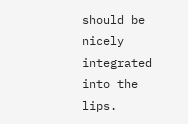should be nicely integrated into the lips.